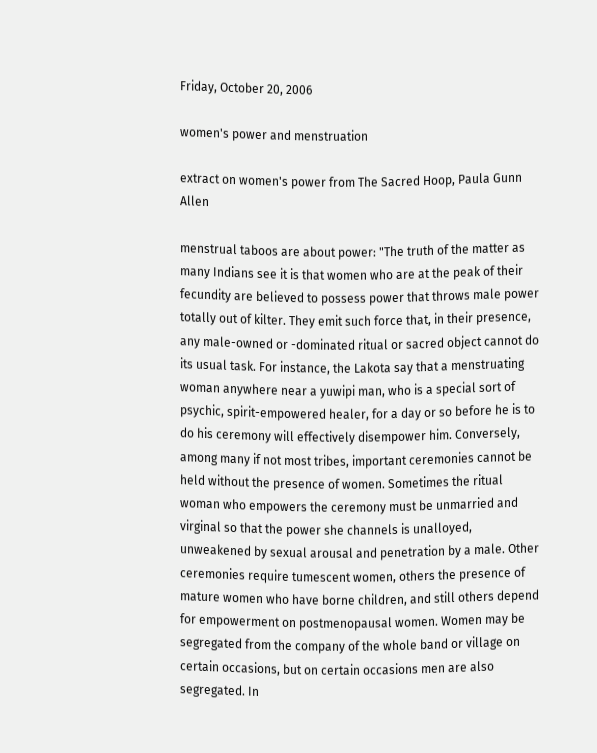Friday, October 20, 2006

women's power and menstruation

extract on women's power from The Sacred Hoop, Paula Gunn Allen

menstrual taboos are about power: "The truth of the matter as many Indians see it is that women who are at the peak of their fecundity are believed to possess power that throws male power totally out of kilter. They emit such force that, in their presence, any male-owned or -dominated ritual or sacred object cannot do its usual task. For instance, the Lakota say that a menstruating woman anywhere near a yuwipi man, who is a special sort of psychic, spirit-empowered healer, for a day or so before he is to do his ceremony will effectively disempower him. Conversely, among many if not most tribes, important ceremonies cannot be held without the presence of women. Sometimes the ritual woman who empowers the ceremony must be unmarried and virginal so that the power she channels is unalloyed, unweakened by sexual arousal and penetration by a male. Other ceremonies require tumescent women, others the presence of mature women who have borne children, and still others depend for empowerment on postmenopausal women. Women may be segregated from the company of the whole band or village on certain occasions, but on certain occasions men are also segregated. In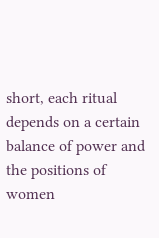short, each ritual depends on a certain balance of power and the positions of women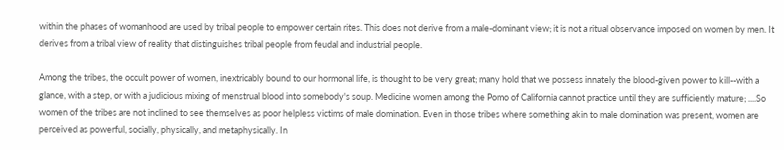within the phases of womanhood are used by tribal people to empower certain rites. This does not derive from a male-dominant view; it is not a ritual observance imposed on women by men. It derives from a tribal view of reality that distinguishes tribal people from feudal and industrial people.

Among the tribes, the occult power of women, inextricably bound to our hormonal life, is thought to be very great; many hold that we possess innately the blood-given power to kill--with a glance, with a step, or with a judicious mixing of menstrual blood into somebody's soup. Medicine women among the Pomo of California cannot practice until they are sufficiently mature; ....So women of the tribes are not inclined to see themselves as poor helpless victims of male domination. Even in those tribes where something akin to male domination was present, women are perceived as powerful, socially, physically, and metaphysically. In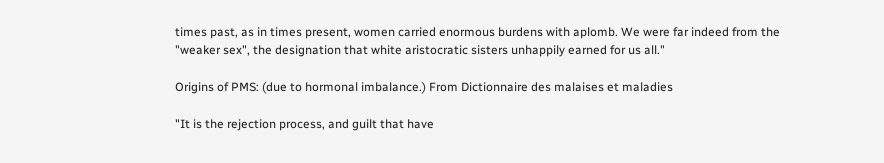times past, as in times present, women carried enormous burdens with aplomb. We were far indeed from the "weaker sex", the designation that white aristocratic sisters unhappily earned for us all."

Origins of PMS: (due to hormonal imbalance.) From Dictionnaire des malaises et maladies

"It is the rejection process, and guilt that have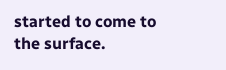started to come to the surface.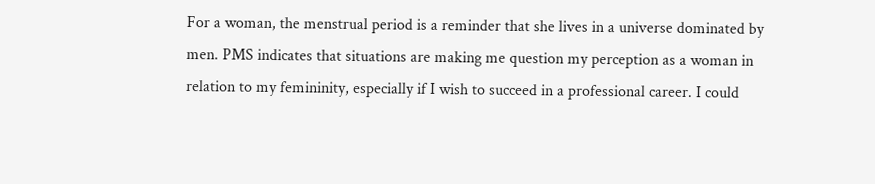For a woman, the menstrual period is a reminder that she lives in a universe dominated by men. PMS indicates that situations are making me question my perception as a woman in relation to my femininity, especially if I wish to succeed in a professional career. I could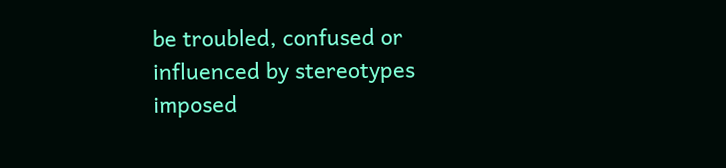be troubled, confused or influenced by stereotypes imposed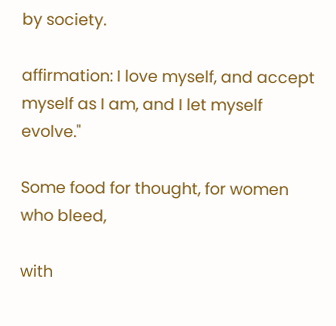by society.

affirmation: I love myself, and accept myself as I am, and I let myself evolve."

Some food for thought, for women who bleed,

with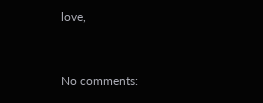love,


No comments: